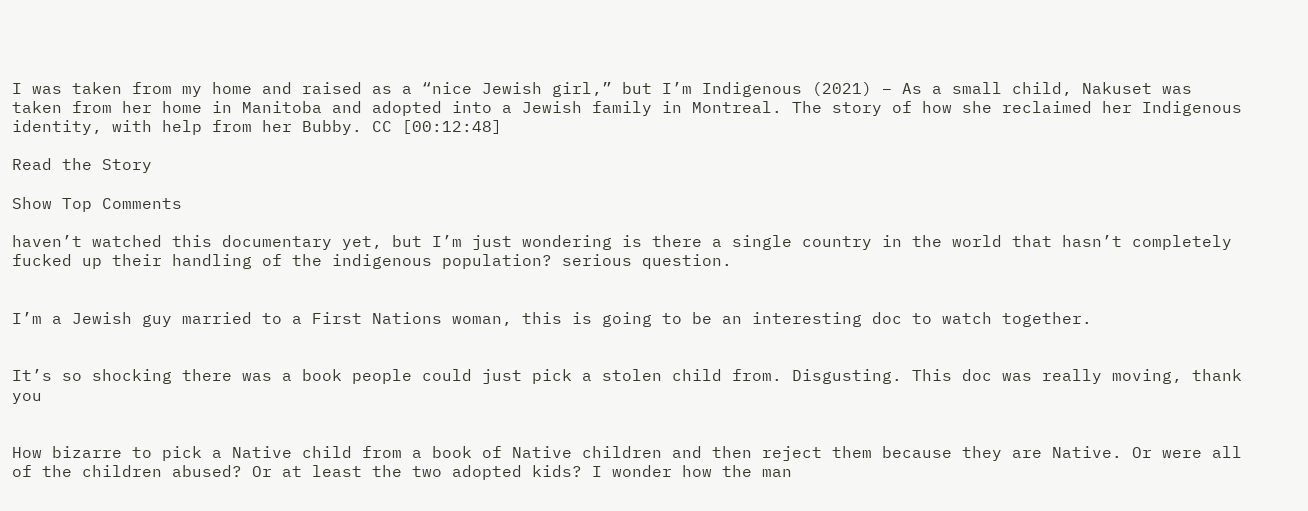I was taken from my home and raised as a “nice Jewish girl,” but I’m Indigenous (2021) – As a small child, Nakuset was taken from her home in Manitoba and adopted into a Jewish family in Montreal. The story of how she reclaimed her Indigenous identity, with help from her Bubby. CC [00:12:48]

Read the Story

Show Top Comments

haven’t watched this documentary yet, but I’m just wondering is there a single country in the world that hasn’t completely fucked up their handling of the indigenous population? serious question.


I’m a Jewish guy married to a First Nations woman, this is going to be an interesting doc to watch together.


It’s so shocking there was a book people could just pick a stolen child from. Disgusting. This doc was really moving, thank you


How bizarre to pick a Native child from a book of Native children and then reject them because they are Native. Or were all of the children abused? Or at least the two adopted kids? I wonder how the man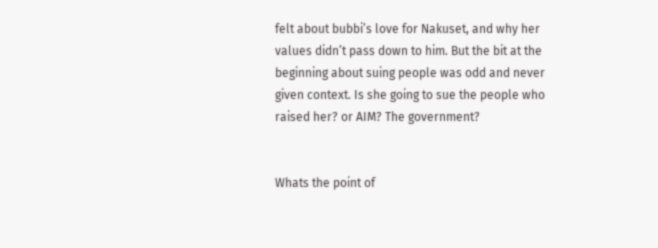felt about bubbi’s love for Nakuset, and why her values didn’t pass down to him. But the bit at the beginning about suing people was odd and never given context. Is she going to sue the people who raised her? or AIM? The government?


Whats the point of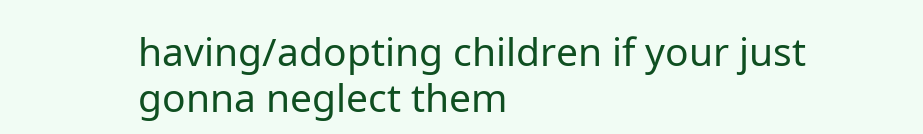having/adopting children if your just gonna neglect them